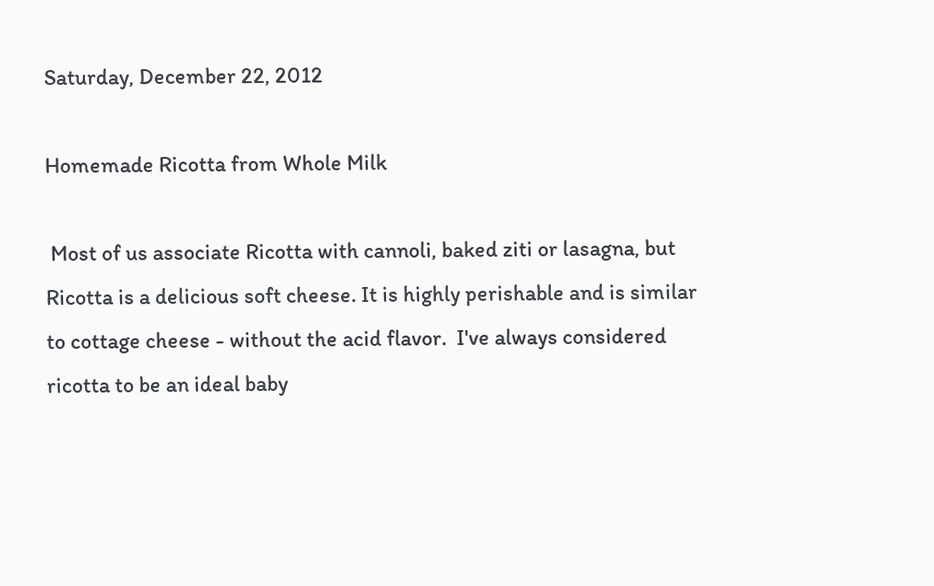Saturday, December 22, 2012

Homemade Ricotta from Whole Milk

 Most of us associate Ricotta with cannoli, baked ziti or lasagna, but Ricotta is a delicious soft cheese. It is highly perishable and is similar to cottage cheese - without the acid flavor.  I've always considered ricotta to be an ideal baby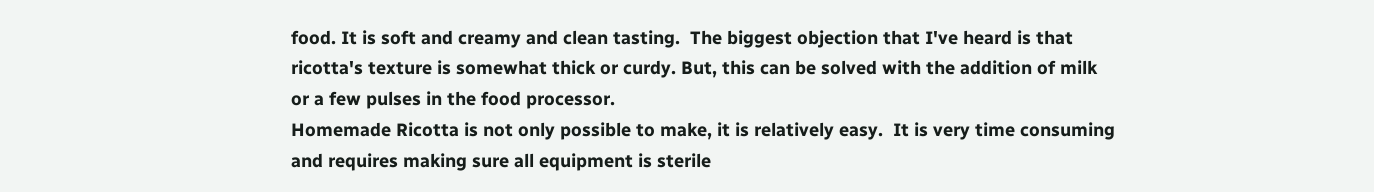food. It is soft and creamy and clean tasting.  The biggest objection that I've heard is that ricotta's texture is somewhat thick or curdy. But, this can be solved with the addition of milk or a few pulses in the food processor.
Homemade Ricotta is not only possible to make, it is relatively easy.  It is very time consuming and requires making sure all equipment is sterile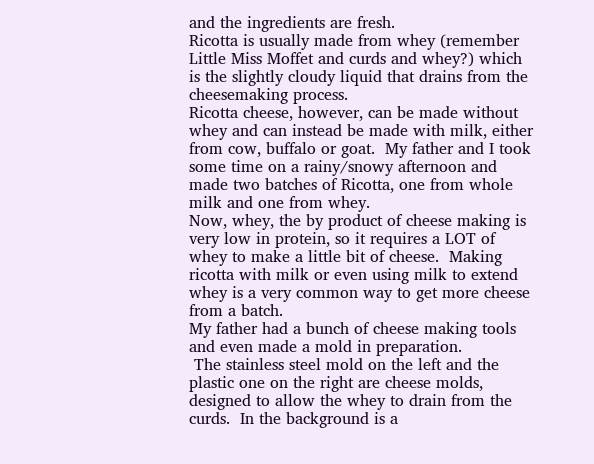and the ingredients are fresh.
Ricotta is usually made from whey (remember Little Miss Moffet and curds and whey?) which is the slightly cloudy liquid that drains from the cheesemaking process.
Ricotta cheese, however, can be made without whey and can instead be made with milk, either from cow, buffalo or goat.  My father and I took some time on a rainy/snowy afternoon and made two batches of Ricotta, one from whole milk and one from whey.
Now, whey, the by product of cheese making is very low in protein, so it requires a LOT of whey to make a little bit of cheese.  Making ricotta with milk or even using milk to extend whey is a very common way to get more cheese from a batch.
My father had a bunch of cheese making tools and even made a mold in preparation.
 The stainless steel mold on the left and the plastic one on the right are cheese molds, designed to allow the whey to drain from the curds.  In the background is a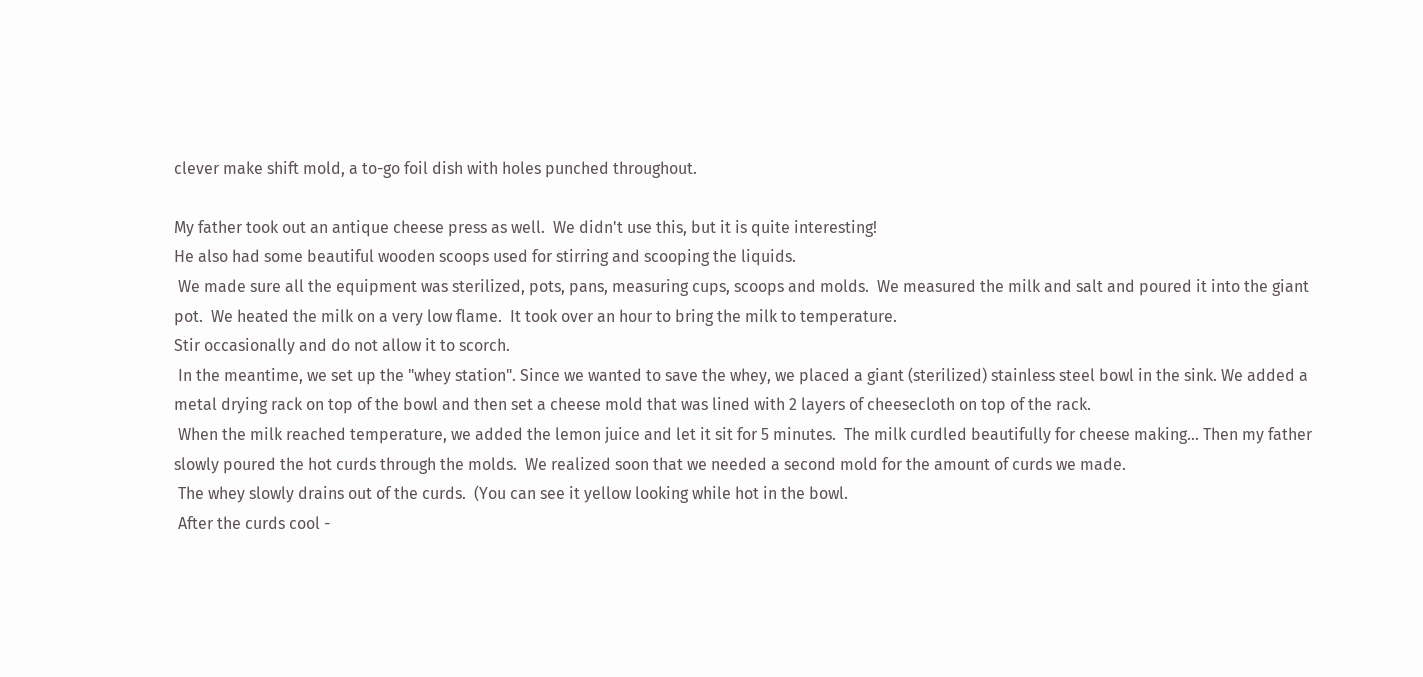clever make shift mold, a to-go foil dish with holes punched throughout.

My father took out an antique cheese press as well.  We didn't use this, but it is quite interesting!
He also had some beautiful wooden scoops used for stirring and scooping the liquids.
 We made sure all the equipment was sterilized, pots, pans, measuring cups, scoops and molds.  We measured the milk and salt and poured it into the giant pot.  We heated the milk on a very low flame.  It took over an hour to bring the milk to temperature.
Stir occasionally and do not allow it to scorch.
 In the meantime, we set up the "whey station". Since we wanted to save the whey, we placed a giant (sterilized) stainless steel bowl in the sink. We added a metal drying rack on top of the bowl and then set a cheese mold that was lined with 2 layers of cheesecloth on top of the rack.
 When the milk reached temperature, we added the lemon juice and let it sit for 5 minutes.  The milk curdled beautifully for cheese making... Then my father slowly poured the hot curds through the molds.  We realized soon that we needed a second mold for the amount of curds we made.
 The whey slowly drains out of the curds.  (You can see it yellow looking while hot in the bowl.
 After the curds cool -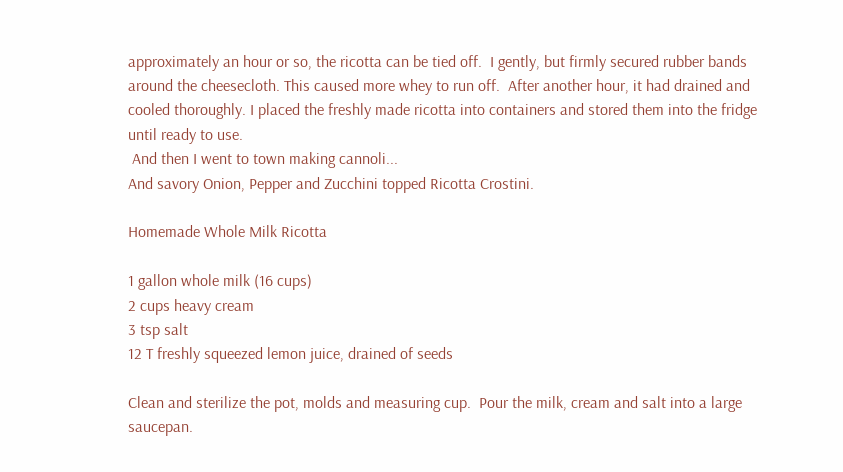approximately an hour or so, the ricotta can be tied off.  I gently, but firmly secured rubber bands around the cheesecloth. This caused more whey to run off.  After another hour, it had drained and cooled thoroughly. I placed the freshly made ricotta into containers and stored them into the fridge until ready to use.
 And then I went to town making cannoli...
And savory Onion, Pepper and Zucchini topped Ricotta Crostini.

Homemade Whole Milk Ricotta

1 gallon whole milk (16 cups)
2 cups heavy cream
3 tsp salt
12 T freshly squeezed lemon juice, drained of seeds

Clean and sterilize the pot, molds and measuring cup.  Pour the milk, cream and salt into a large saucepan.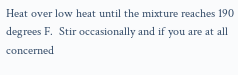Heat over low heat until the mixture reaches 190 degrees F.  Stir occasionally and if you are at all concerned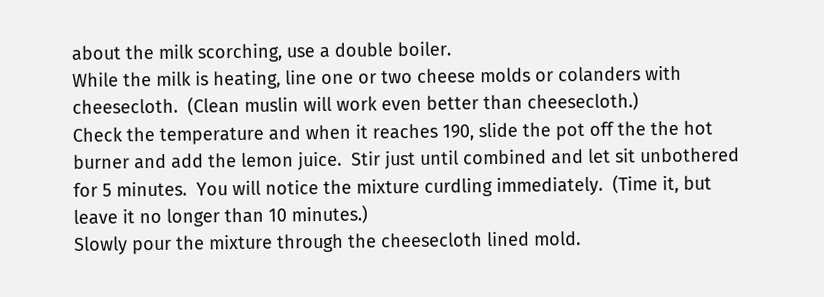about the milk scorching, use a double boiler.
While the milk is heating, line one or two cheese molds or colanders with cheesecloth.  (Clean muslin will work even better than cheesecloth.)
Check the temperature and when it reaches 190, slide the pot off the the hot burner and add the lemon juice.  Stir just until combined and let sit unbothered for 5 minutes.  You will notice the mixture curdling immediately.  (Time it, but leave it no longer than 10 minutes.)
Slowly pour the mixture through the cheesecloth lined mold.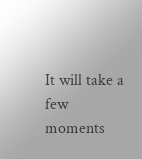It will take a few moments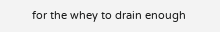for the whey to drain enough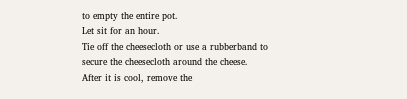to empty the entire pot.
Let sit for an hour.
Tie off the cheesecloth or use a rubberband to secure the cheesecloth around the cheese.
After it is cool, remove the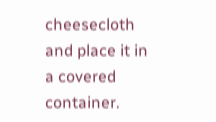cheesecloth and place it in a covered container.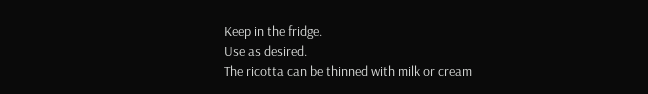Keep in the fridge.
Use as desired.
The ricotta can be thinned with milk or cream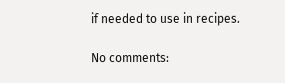if needed to use in recipes.

No comments: